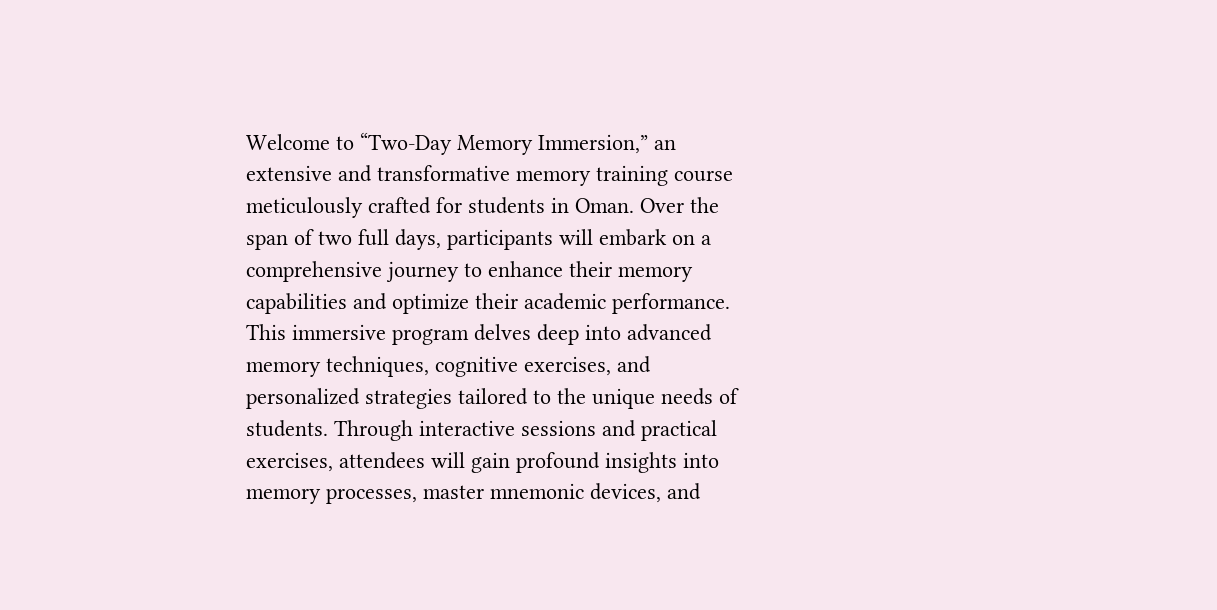Welcome to “Two-Day Memory Immersion,” an extensive and transformative memory training course meticulously crafted for students in Oman. Over the span of two full days, participants will embark on a comprehensive journey to enhance their memory capabilities and optimize their academic performance. This immersive program delves deep into advanced memory techniques, cognitive exercises, and personalized strategies tailored to the unique needs of students. Through interactive sessions and practical exercises, attendees will gain profound insights into memory processes, master mnemonic devices, and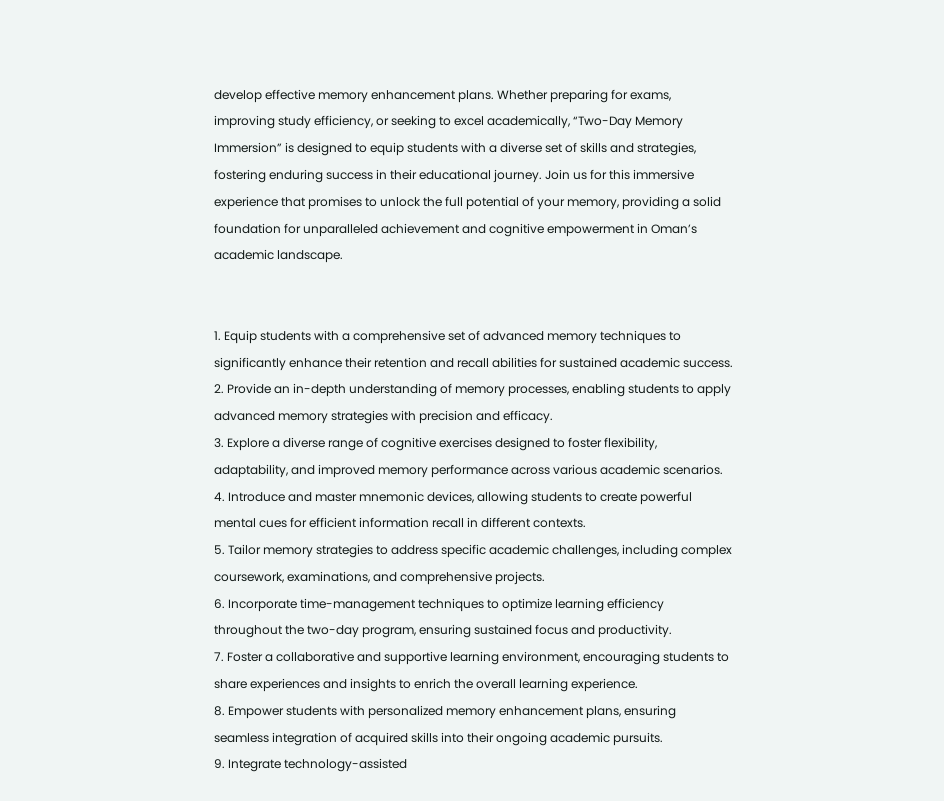develop effective memory enhancement plans. Whether preparing for exams, improving study efficiency, or seeking to excel academically, “Two-Day Memory Immersion” is designed to equip students with a diverse set of skills and strategies, fostering enduring success in their educational journey. Join us for this immersive experience that promises to unlock the full potential of your memory, providing a solid foundation for unparalleled achievement and cognitive empowerment in Oman’s academic landscape.


1. Equip students with a comprehensive set of advanced memory techniques to significantly enhance their retention and recall abilities for sustained academic success.
2. Provide an in-depth understanding of memory processes, enabling students to apply advanced memory strategies with precision and efficacy.
3. Explore a diverse range of cognitive exercises designed to foster flexibility, adaptability, and improved memory performance across various academic scenarios.
4. Introduce and master mnemonic devices, allowing students to create powerful mental cues for efficient information recall in different contexts.
5. Tailor memory strategies to address specific academic challenges, including complex coursework, examinations, and comprehensive projects.
6. Incorporate time-management techniques to optimize learning efficiency throughout the two-day program, ensuring sustained focus and productivity.
7. Foster a collaborative and supportive learning environment, encouraging students to share experiences and insights to enrich the overall learning experience.
8. Empower students with personalized memory enhancement plans, ensuring seamless integration of acquired skills into their ongoing academic pursuits.
9. Integrate technology-assisted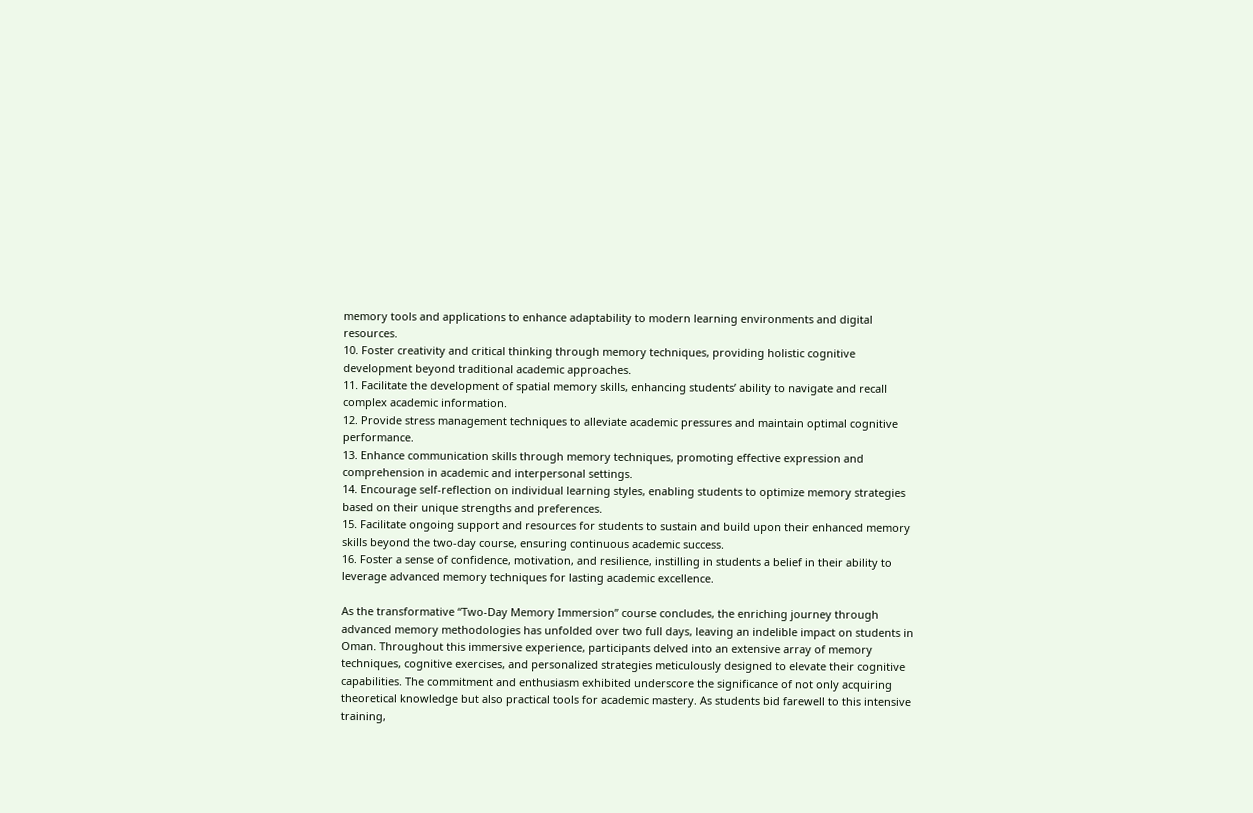memory tools and applications to enhance adaptability to modern learning environments and digital resources.
10. Foster creativity and critical thinking through memory techniques, providing holistic cognitive development beyond traditional academic approaches.
11. Facilitate the development of spatial memory skills, enhancing students’ ability to navigate and recall complex academic information.
12. Provide stress management techniques to alleviate academic pressures and maintain optimal cognitive performance.
13. Enhance communication skills through memory techniques, promoting effective expression and comprehension in academic and interpersonal settings.
14. Encourage self-reflection on individual learning styles, enabling students to optimize memory strategies based on their unique strengths and preferences.
15. Facilitate ongoing support and resources for students to sustain and build upon their enhanced memory skills beyond the two-day course, ensuring continuous academic success.
16. Foster a sense of confidence, motivation, and resilience, instilling in students a belief in their ability to leverage advanced memory techniques for lasting academic excellence.

As the transformative “Two-Day Memory Immersion” course concludes, the enriching journey through advanced memory methodologies has unfolded over two full days, leaving an indelible impact on students in Oman. Throughout this immersive experience, participants delved into an extensive array of memory techniques, cognitive exercises, and personalized strategies meticulously designed to elevate their cognitive capabilities. The commitment and enthusiasm exhibited underscore the significance of not only acquiring theoretical knowledge but also practical tools for academic mastery. As students bid farewell to this intensive training,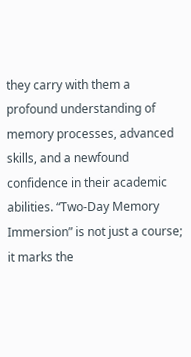they carry with them a profound understanding of memory processes, advanced skills, and a newfound confidence in their academic abilities. “Two-Day Memory Immersion” is not just a course; it marks the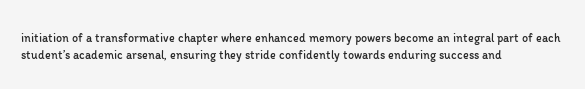initiation of a transformative chapter where enhanced memory powers become an integral part of each student’s academic arsenal, ensuring they stride confidently towards enduring success and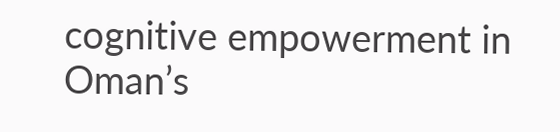cognitive empowerment in Oman’s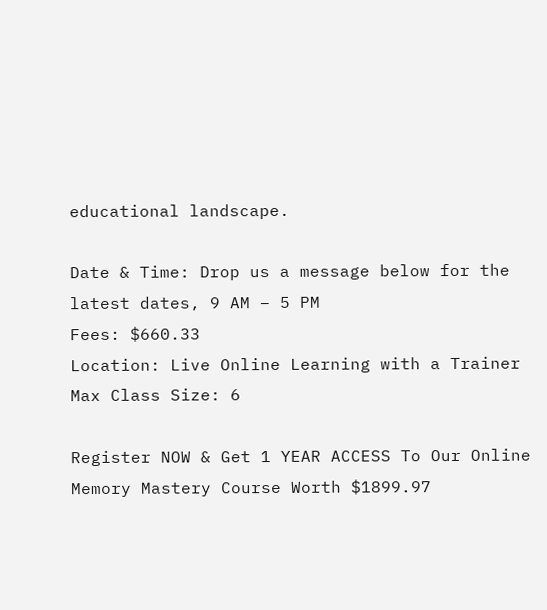educational landscape.

Date & Time: Drop us a message below for the latest dates, 9 AM – 5 PM
Fees: $660.33
Location: Live Online Learning with a Trainer
Max Class Size: 6

Register NOW & Get 1 YEAR ACCESS To Our Online Memory Mastery Course Worth $1899.97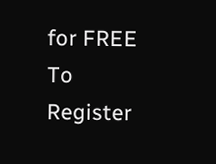for FREE
To Register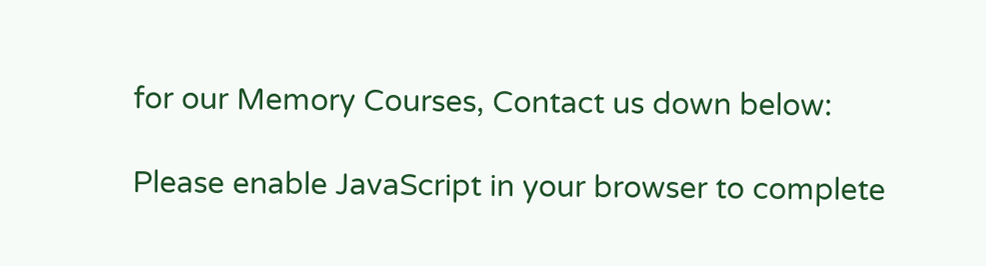for our Memory Courses, Contact us down below:

Please enable JavaScript in your browser to complete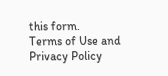this form.
Terms of Use and Privacy Policy